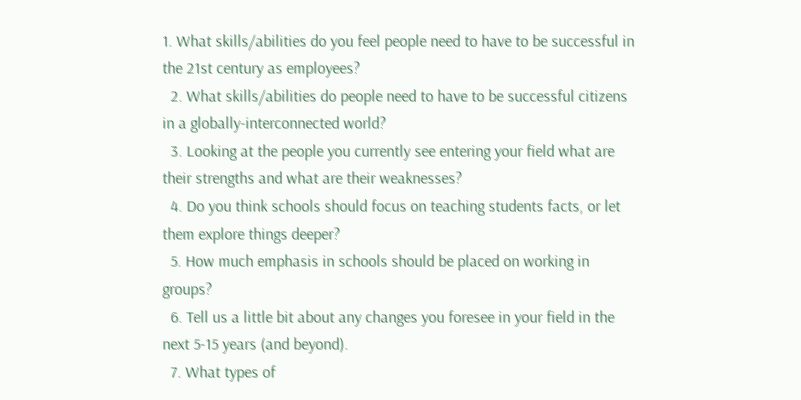1. What skills/abilities do you feel people need to have to be successful in the 21st century as employees?
  2. What skills/abilities do people need to have to be successful citizens in a globally-interconnected world?
  3. Looking at the people you currently see entering your field what are their strengths and what are their weaknesses?
  4. Do you think schools should focus on teaching students facts, or let them explore things deeper?
  5. How much emphasis in schools should be placed on working in groups?
  6. Tell us a little bit about any changes you foresee in your field in the next 5-15 years (and beyond).
  7. What types of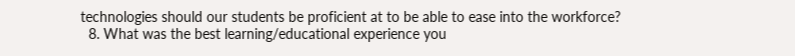technologies should our students be proficient at to be able to ease into the workforce?
  8. What was the best learning/educational experience you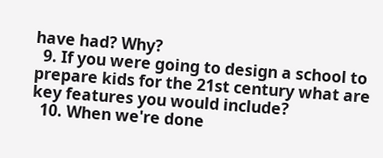have had? Why?
  9. If you were going to design a school to prepare kids for the 21st century what are key features you would include?
  10. When we're done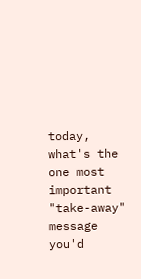today, what's the one most important "take-away" message you'd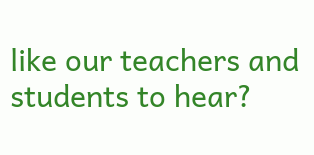like our teachers and students to hear?